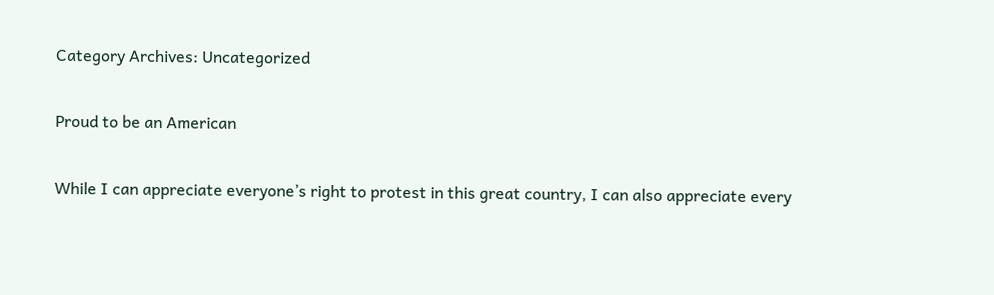Category Archives: Uncategorized

Proud to be an American

While I can appreciate everyone’s right to protest in this great country, I can also appreciate every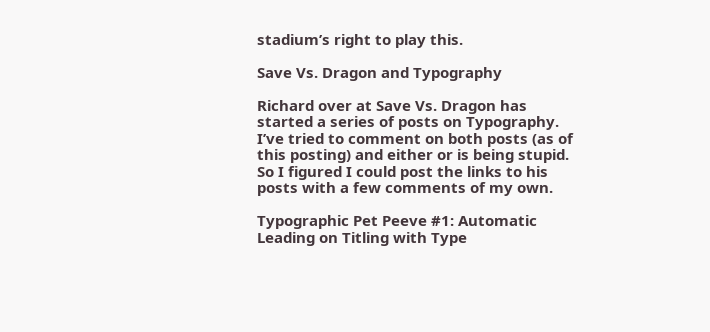stadium’s right to play this.

Save Vs. Dragon and Typography

Richard over at Save Vs. Dragon has started a series of posts on Typography. I’ve tried to comment on both posts (as of this posting) and either or is being stupid. So I figured I could post the links to his posts with a few comments of my own.

Typographic Pet Peeve #1: Automatic Leading on Titling with Type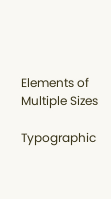Elements of Multiple Sizes

Typographic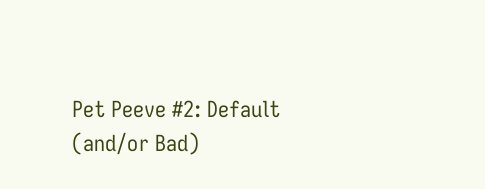Pet Peeve #2: Default (and/or Bad)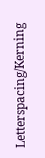Letterspacing/Kerning